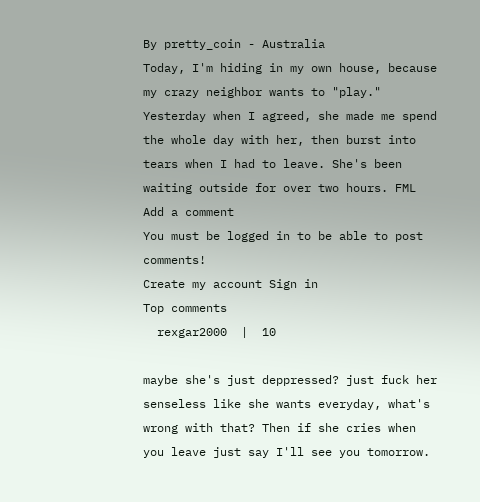By pretty_coin - Australia
Today, I'm hiding in my own house, because my crazy neighbor wants to "play." Yesterday when I agreed, she made me spend the whole day with her, then burst into tears when I had to leave. She's been waiting outside for over two hours. FML
Add a comment
You must be logged in to be able to post comments!
Create my account Sign in
Top comments
  rexgar2000  |  10

maybe she's just deppressed? just fuck her senseless like she wants everyday, what's wrong with that? Then if she cries when you leave just say I'll see you tomorrow.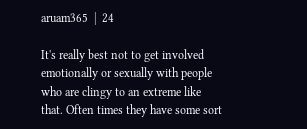aruam365  |  24

It's really best not to get involved emotionally or sexually with people who are clingy to an extreme like that. Often times they have some sort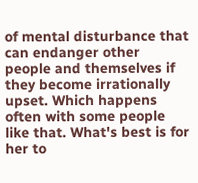of mental disturbance that can endanger other people and themselves if they become irrationally upset. Which happens often with some people like that. What's best is for her to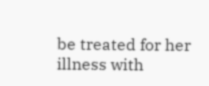be treated for her illness with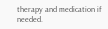therapy and medication if needed.